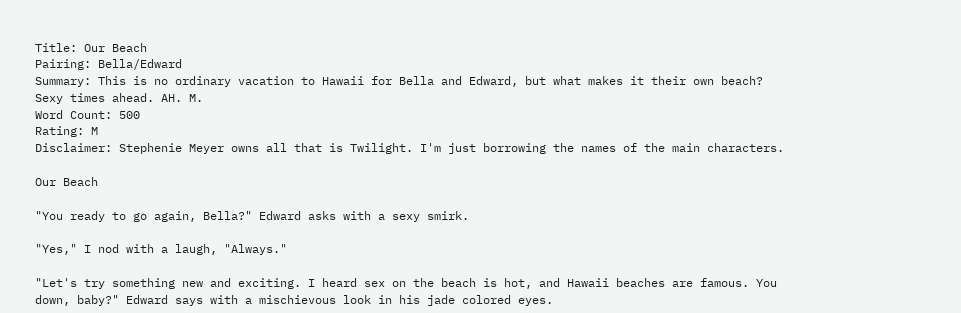Title: Our Beach
Pairing: Bella/Edward
Summary: This is no ordinary vacation to Hawaii for Bella and Edward, but what makes it their own beach? Sexy times ahead. AH. M.
Word Count: 500
Rating: M
Disclaimer: Stephenie Meyer owns all that is Twilight. I'm just borrowing the names of the main characters.

Our Beach

"You ready to go again, Bella?" Edward asks with a sexy smirk.

"Yes," I nod with a laugh, "Always."

"Let's try something new and exciting. I heard sex on the beach is hot, and Hawaii beaches are famous. You down, baby?" Edward says with a mischievous look in his jade colored eyes.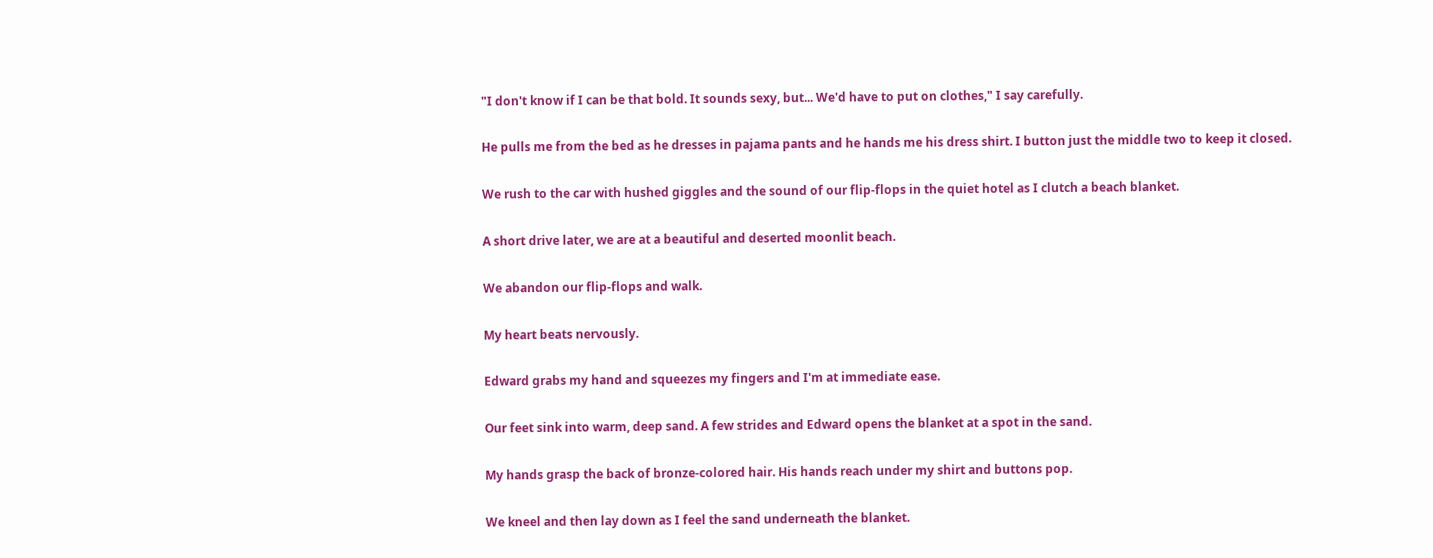"I don't know if I can be that bold. It sounds sexy, but... We'd have to put on clothes," I say carefully.

He pulls me from the bed as he dresses in pajama pants and he hands me his dress shirt. I button just the middle two to keep it closed.

We rush to the car with hushed giggles and the sound of our flip-flops in the quiet hotel as I clutch a beach blanket.

A short drive later, we are at a beautiful and deserted moonlit beach.

We abandon our flip-flops and walk.

My heart beats nervously.

Edward grabs my hand and squeezes my fingers and I'm at immediate ease.

Our feet sink into warm, deep sand. A few strides and Edward opens the blanket at a spot in the sand.

My hands grasp the back of bronze-colored hair. His hands reach under my shirt and buttons pop.

We kneel and then lay down as I feel the sand underneath the blanket.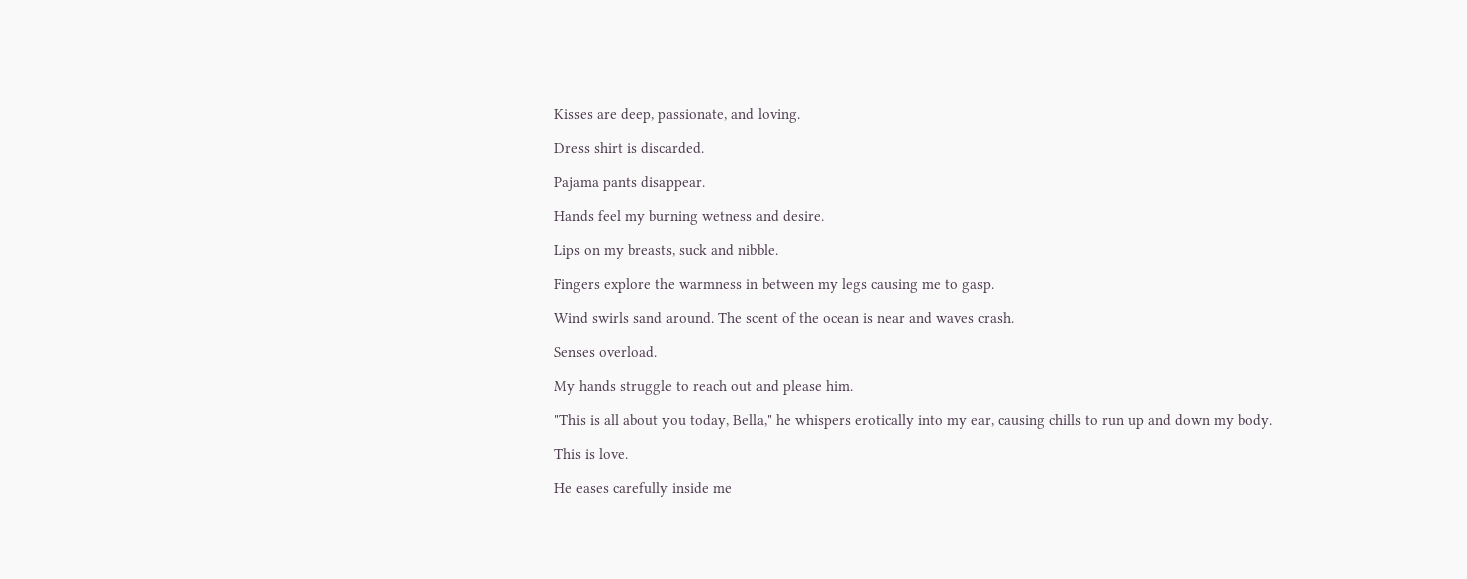Kisses are deep, passionate, and loving.

Dress shirt is discarded.

Pajama pants disappear.

Hands feel my burning wetness and desire.

Lips on my breasts, suck and nibble.

Fingers explore the warmness in between my legs causing me to gasp.

Wind swirls sand around. The scent of the ocean is near and waves crash.

Senses overload.

My hands struggle to reach out and please him.

"This is all about you today, Bella," he whispers erotically into my ear, causing chills to run up and down my body.

This is love.

He eases carefully inside me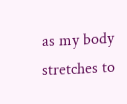as my body stretches to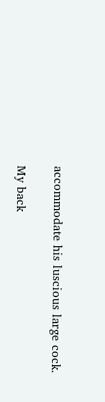accommodate his luscious large cock.

My back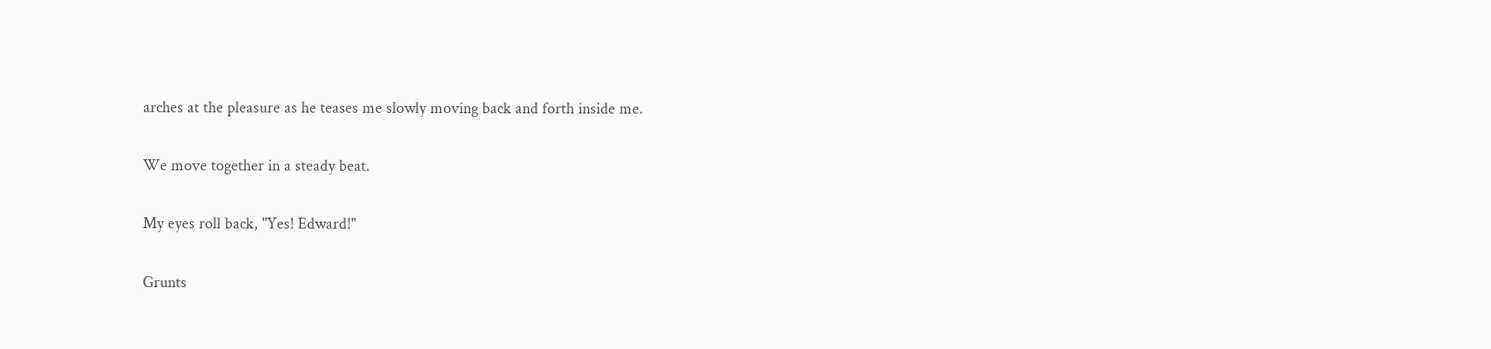arches at the pleasure as he teases me slowly moving back and forth inside me.

We move together in a steady beat.

My eyes roll back, "Yes! Edward!"

Grunts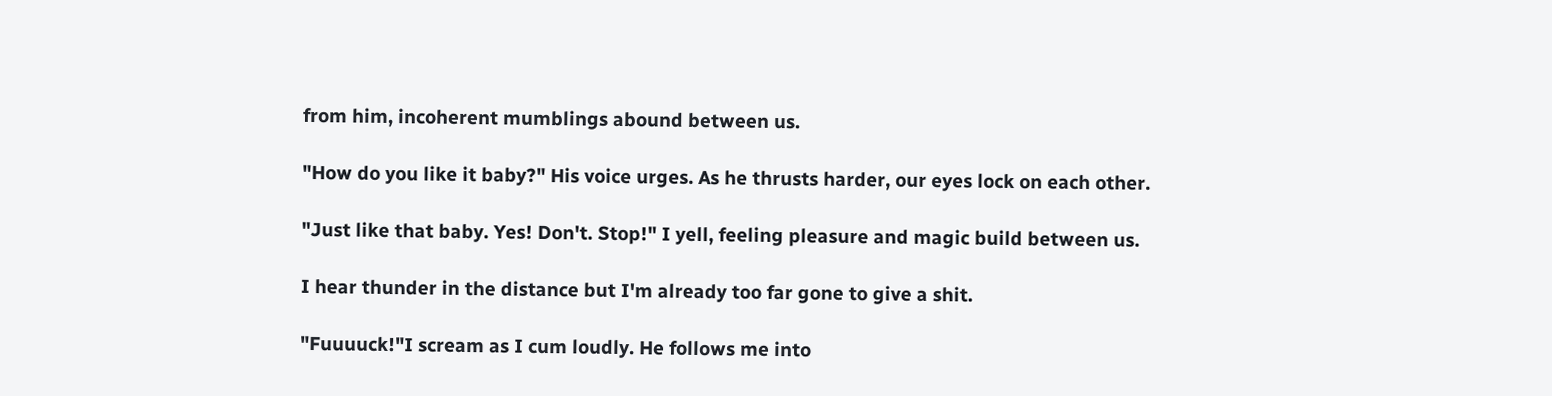from him, incoherent mumblings abound between us.

"How do you like it baby?" His voice urges. As he thrusts harder, our eyes lock on each other.

"Just like that baby. Yes! Don't. Stop!" I yell, feeling pleasure and magic build between us.

I hear thunder in the distance but I'm already too far gone to give a shit.

"Fuuuuck!"I scream as I cum loudly. He follows me into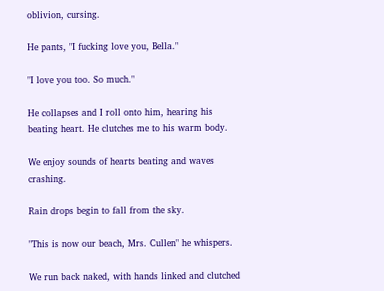oblivion, cursing.

He pants, "I fucking love you, Bella."

"I love you too. So much."

He collapses and I roll onto him, hearing his beating heart. He clutches me to his warm body.

We enjoy sounds of hearts beating and waves crashing.

Rain drops begin to fall from the sky.

"This is now our beach, Mrs. Cullen" he whispers.

We run back naked, with hands linked and clutched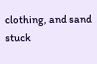clothing, and sand stuck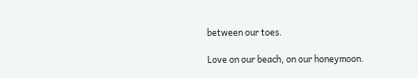between our toes.

Love on our beach, on our honeymoon.